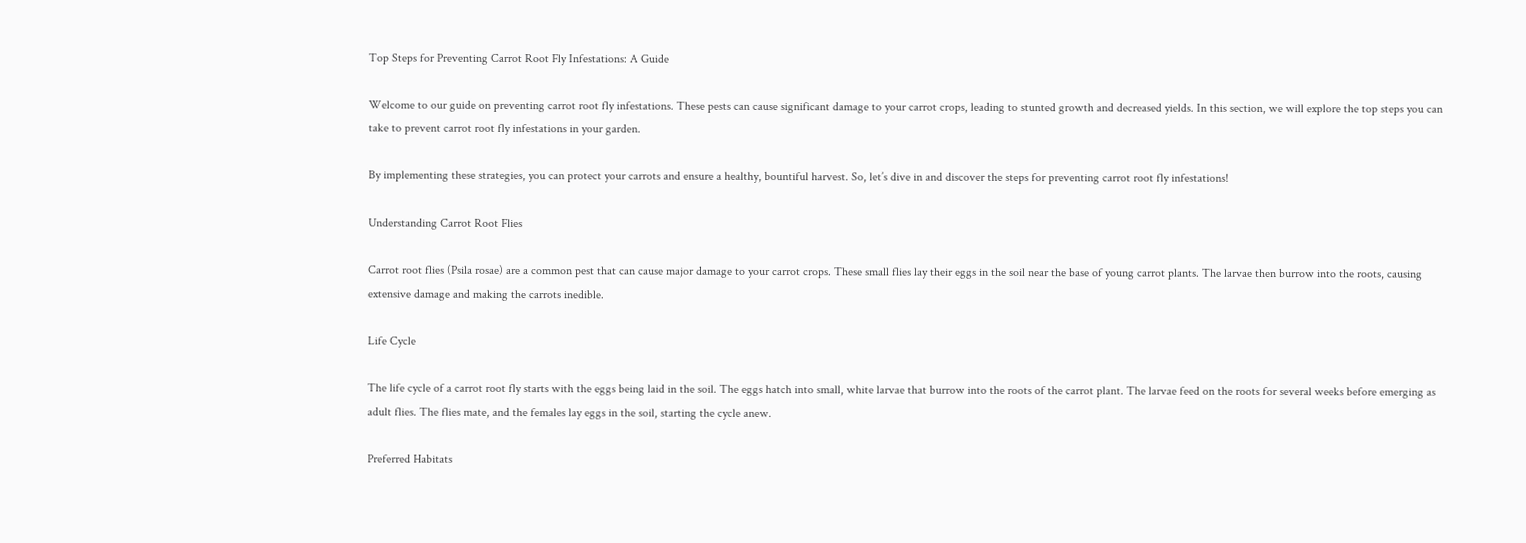Top Steps for Preventing Carrot Root Fly Infestations: A Guide

Welcome to our guide on preventing carrot root fly infestations. These pests can cause significant damage to your carrot crops, leading to stunted growth and decreased yields. In this section, we will explore the top steps you can take to prevent carrot root fly infestations in your garden.

By implementing these strategies, you can protect your carrots and ensure a healthy, bountiful harvest. So, let’s dive in and discover the steps for preventing carrot root fly infestations!

Understanding Carrot Root Flies

Carrot root flies (Psila rosae) are a common pest that can cause major damage to your carrot crops. These small flies lay their eggs in the soil near the base of young carrot plants. The larvae then burrow into the roots, causing extensive damage and making the carrots inedible.

Life Cycle

The life cycle of a carrot root fly starts with the eggs being laid in the soil. The eggs hatch into small, white larvae that burrow into the roots of the carrot plant. The larvae feed on the roots for several weeks before emerging as adult flies. The flies mate, and the females lay eggs in the soil, starting the cycle anew.

Preferred Habitats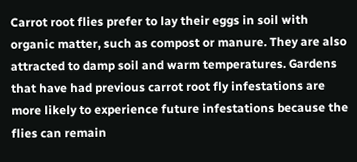Carrot root flies prefer to lay their eggs in soil with organic matter, such as compost or manure. They are also attracted to damp soil and warm temperatures. Gardens that have had previous carrot root fly infestations are more likely to experience future infestations because the flies can remain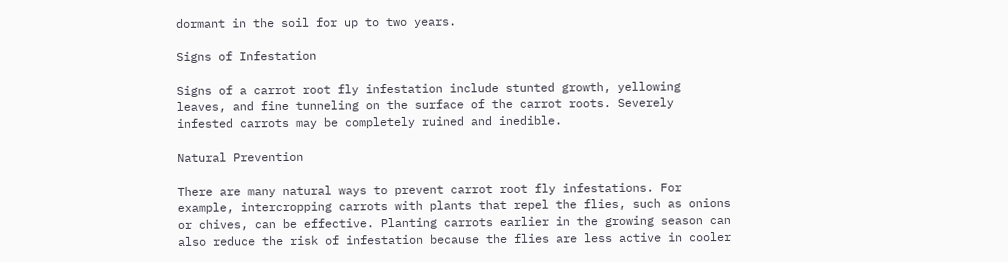dormant in the soil for up to two years.

Signs of Infestation

Signs of a carrot root fly infestation include stunted growth, yellowing leaves, and fine tunneling on the surface of the carrot roots. Severely infested carrots may be completely ruined and inedible.

Natural Prevention

There are many natural ways to prevent carrot root fly infestations. For example, intercropping carrots with plants that repel the flies, such as onions or chives, can be effective. Planting carrots earlier in the growing season can also reduce the risk of infestation because the flies are less active in cooler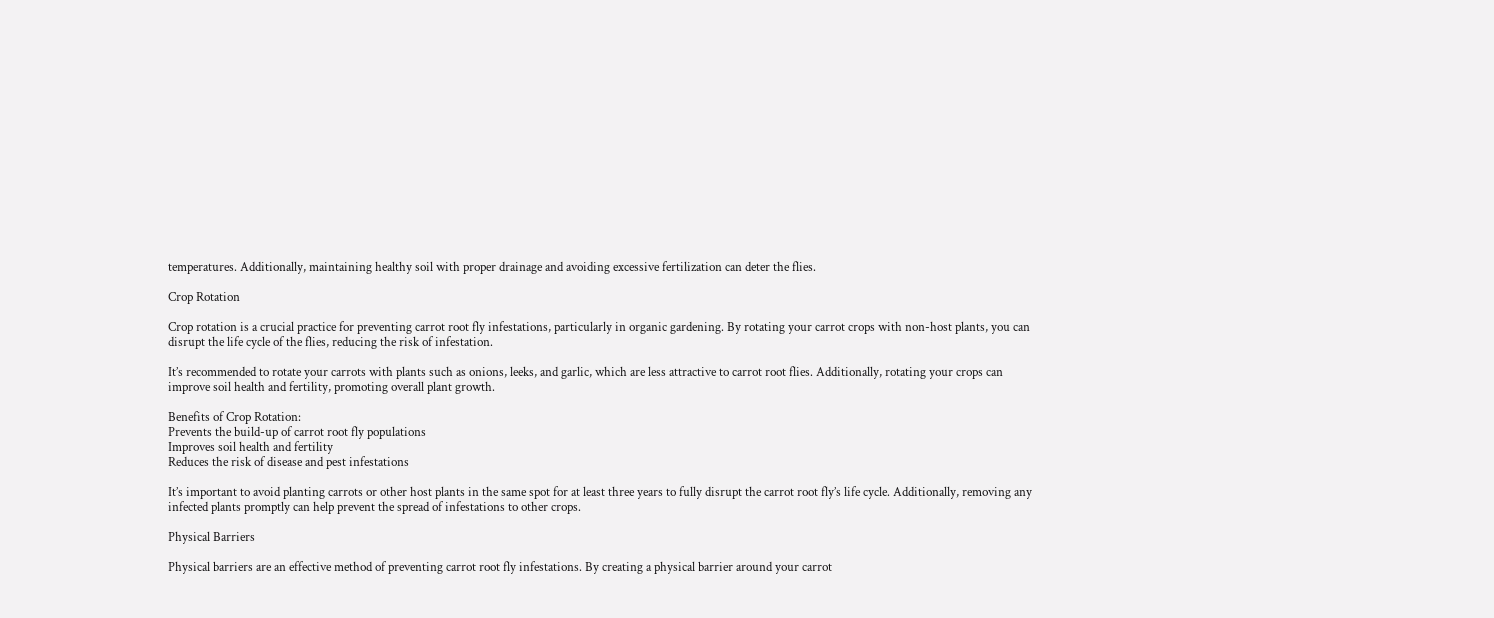temperatures. Additionally, maintaining healthy soil with proper drainage and avoiding excessive fertilization can deter the flies.

Crop Rotation

Crop rotation is a crucial practice for preventing carrot root fly infestations, particularly in organic gardening. By rotating your carrot crops with non-host plants, you can disrupt the life cycle of the flies, reducing the risk of infestation.

It’s recommended to rotate your carrots with plants such as onions, leeks, and garlic, which are less attractive to carrot root flies. Additionally, rotating your crops can improve soil health and fertility, promoting overall plant growth.

Benefits of Crop Rotation:
Prevents the build-up of carrot root fly populations
Improves soil health and fertility
Reduces the risk of disease and pest infestations

It’s important to avoid planting carrots or other host plants in the same spot for at least three years to fully disrupt the carrot root fly’s life cycle. Additionally, removing any infected plants promptly can help prevent the spread of infestations to other crops.

Physical Barriers

Physical barriers are an effective method of preventing carrot root fly infestations. By creating a physical barrier around your carrot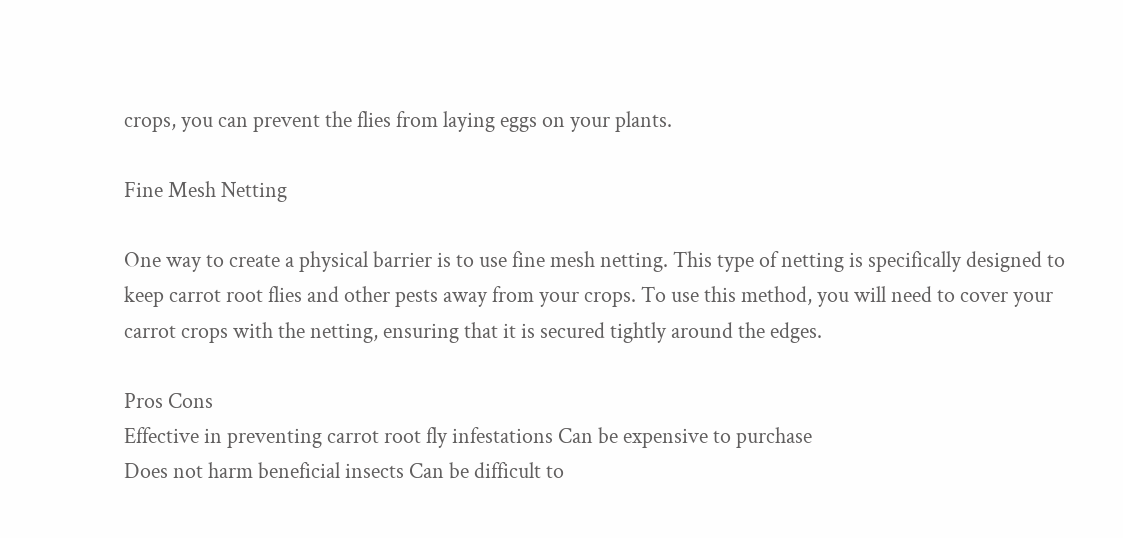crops, you can prevent the flies from laying eggs on your plants.

Fine Mesh Netting

One way to create a physical barrier is to use fine mesh netting. This type of netting is specifically designed to keep carrot root flies and other pests away from your crops. To use this method, you will need to cover your carrot crops with the netting, ensuring that it is secured tightly around the edges.

Pros Cons
Effective in preventing carrot root fly infestations Can be expensive to purchase
Does not harm beneficial insects Can be difficult to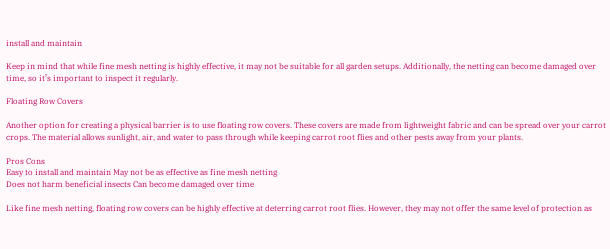install and maintain

Keep in mind that while fine mesh netting is highly effective, it may not be suitable for all garden setups. Additionally, the netting can become damaged over time, so it’s important to inspect it regularly.

Floating Row Covers

Another option for creating a physical barrier is to use floating row covers. These covers are made from lightweight fabric and can be spread over your carrot crops. The material allows sunlight, air, and water to pass through while keeping carrot root flies and other pests away from your plants.

Pros Cons
Easy to install and maintain May not be as effective as fine mesh netting
Does not harm beneficial insects Can become damaged over time

Like fine mesh netting, floating row covers can be highly effective at deterring carrot root flies. However, they may not offer the same level of protection as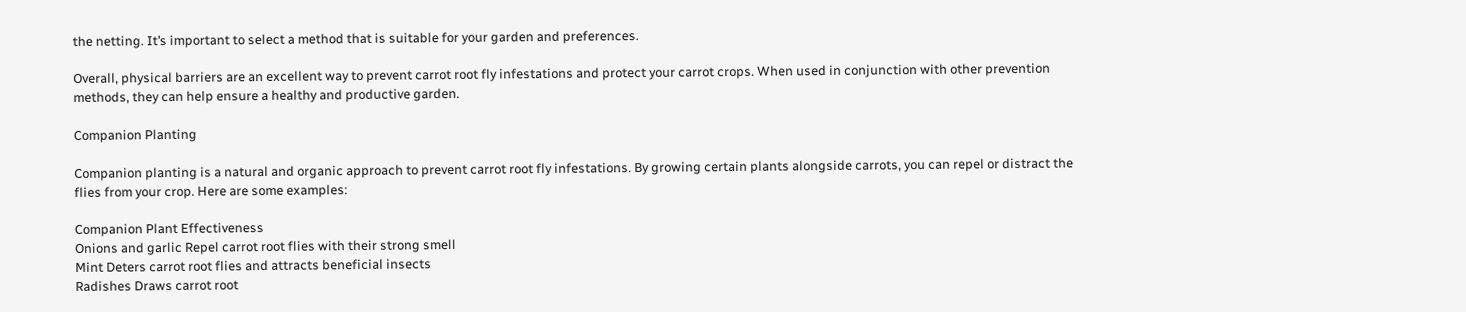the netting. It’s important to select a method that is suitable for your garden and preferences.

Overall, physical barriers are an excellent way to prevent carrot root fly infestations and protect your carrot crops. When used in conjunction with other prevention methods, they can help ensure a healthy and productive garden.

Companion Planting

Companion planting is a natural and organic approach to prevent carrot root fly infestations. By growing certain plants alongside carrots, you can repel or distract the flies from your crop. Here are some examples:

Companion Plant Effectiveness
Onions and garlic Repel carrot root flies with their strong smell
Mint Deters carrot root flies and attracts beneficial insects
Radishes Draws carrot root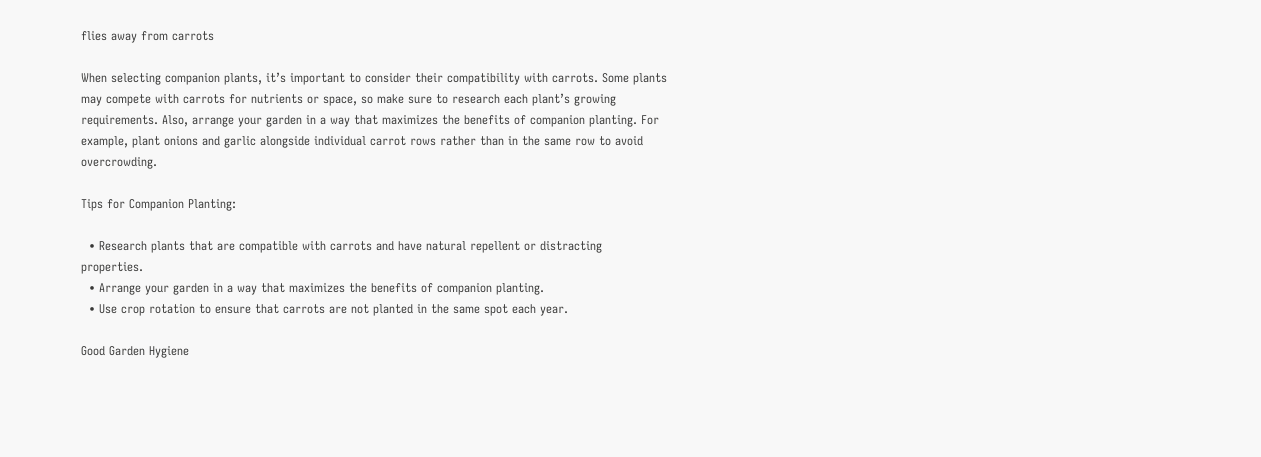flies away from carrots

When selecting companion plants, it’s important to consider their compatibility with carrots. Some plants may compete with carrots for nutrients or space, so make sure to research each plant’s growing requirements. Also, arrange your garden in a way that maximizes the benefits of companion planting. For example, plant onions and garlic alongside individual carrot rows rather than in the same row to avoid overcrowding.

Tips for Companion Planting:

  • Research plants that are compatible with carrots and have natural repellent or distracting properties.
  • Arrange your garden in a way that maximizes the benefits of companion planting.
  • Use crop rotation to ensure that carrots are not planted in the same spot each year.

Good Garden Hygiene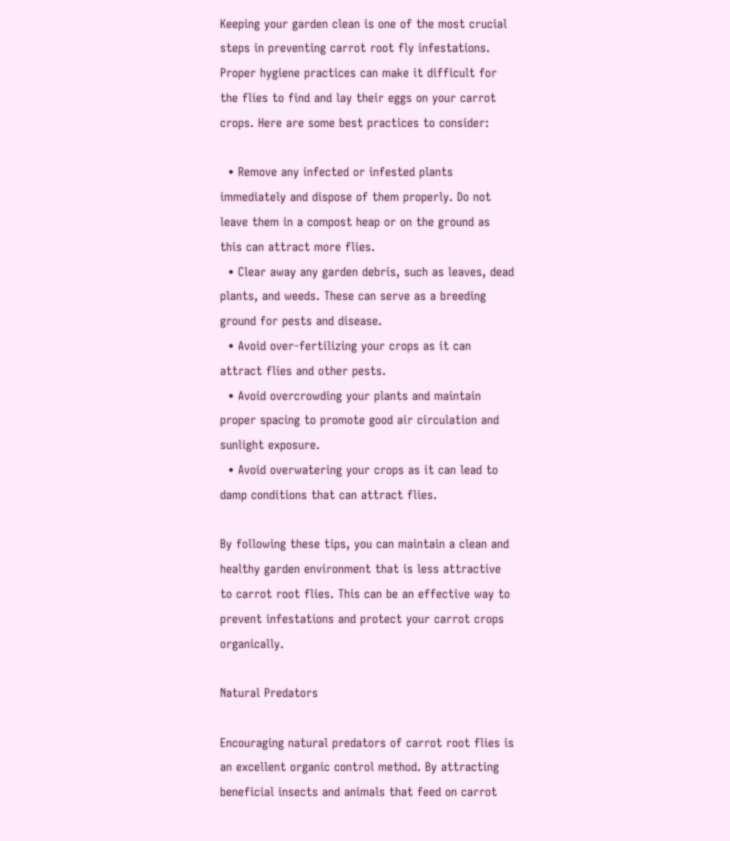Keeping your garden clean is one of the most crucial steps in preventing carrot root fly infestations. Proper hygiene practices can make it difficult for the flies to find and lay their eggs on your carrot crops. Here are some best practices to consider:

  • Remove any infected or infested plants immediately and dispose of them properly. Do not leave them in a compost heap or on the ground as this can attract more flies.
  • Clear away any garden debris, such as leaves, dead plants, and weeds. These can serve as a breeding ground for pests and disease.
  • Avoid over-fertilizing your crops as it can attract flies and other pests.
  • Avoid overcrowding your plants and maintain proper spacing to promote good air circulation and sunlight exposure.
  • Avoid overwatering your crops as it can lead to damp conditions that can attract flies.

By following these tips, you can maintain a clean and healthy garden environment that is less attractive to carrot root flies. This can be an effective way to prevent infestations and protect your carrot crops organically.

Natural Predators

Encouraging natural predators of carrot root flies is an excellent organic control method. By attracting beneficial insects and animals that feed on carrot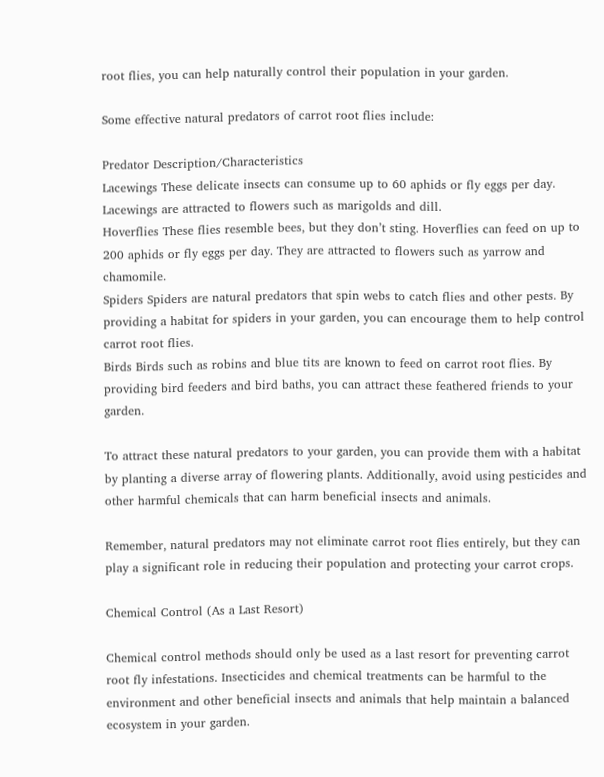root flies, you can help naturally control their population in your garden.

Some effective natural predators of carrot root flies include:

Predator Description/Characteristics
Lacewings These delicate insects can consume up to 60 aphids or fly eggs per day. Lacewings are attracted to flowers such as marigolds and dill.
Hoverflies These flies resemble bees, but they don’t sting. Hoverflies can feed on up to 200 aphids or fly eggs per day. They are attracted to flowers such as yarrow and chamomile.
Spiders Spiders are natural predators that spin webs to catch flies and other pests. By providing a habitat for spiders in your garden, you can encourage them to help control carrot root flies.
Birds Birds such as robins and blue tits are known to feed on carrot root flies. By providing bird feeders and bird baths, you can attract these feathered friends to your garden.

To attract these natural predators to your garden, you can provide them with a habitat by planting a diverse array of flowering plants. Additionally, avoid using pesticides and other harmful chemicals that can harm beneficial insects and animals.

Remember, natural predators may not eliminate carrot root flies entirely, but they can play a significant role in reducing their population and protecting your carrot crops.

Chemical Control (As a Last Resort)

Chemical control methods should only be used as a last resort for preventing carrot root fly infestations. Insecticides and chemical treatments can be harmful to the environment and other beneficial insects and animals that help maintain a balanced ecosystem in your garden.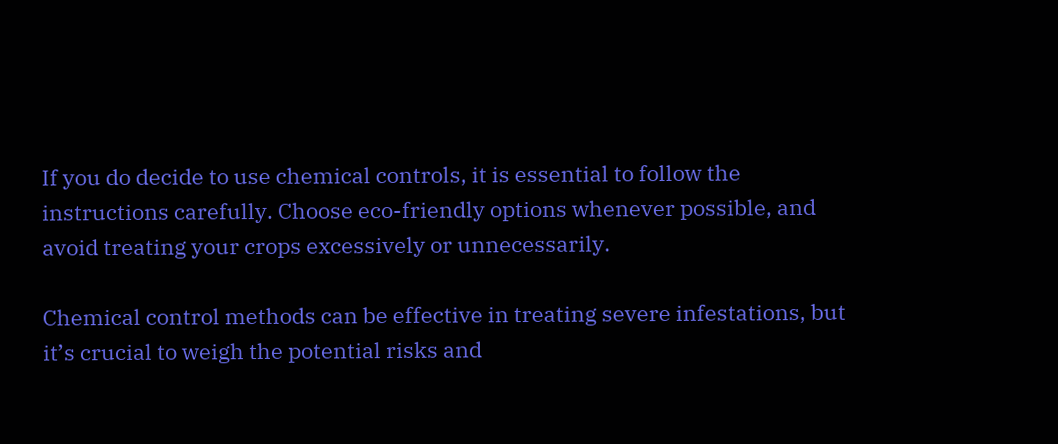If you do decide to use chemical controls, it is essential to follow the instructions carefully. Choose eco-friendly options whenever possible, and avoid treating your crops excessively or unnecessarily.

Chemical control methods can be effective in treating severe infestations, but it’s crucial to weigh the potential risks and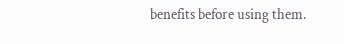benefits before using them.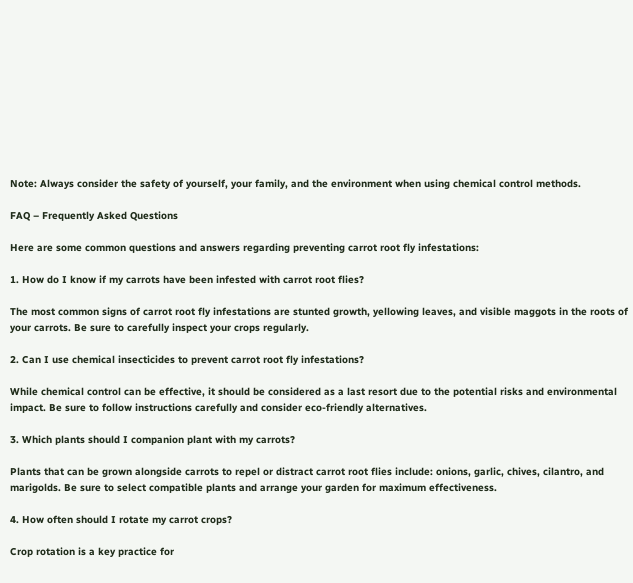Note: Always consider the safety of yourself, your family, and the environment when using chemical control methods.

FAQ – Frequently Asked Questions

Here are some common questions and answers regarding preventing carrot root fly infestations:

1. How do I know if my carrots have been infested with carrot root flies?

The most common signs of carrot root fly infestations are stunted growth, yellowing leaves, and visible maggots in the roots of your carrots. Be sure to carefully inspect your crops regularly.

2. Can I use chemical insecticides to prevent carrot root fly infestations?

While chemical control can be effective, it should be considered as a last resort due to the potential risks and environmental impact. Be sure to follow instructions carefully and consider eco-friendly alternatives.

3. Which plants should I companion plant with my carrots?

Plants that can be grown alongside carrots to repel or distract carrot root flies include: onions, garlic, chives, cilantro, and marigolds. Be sure to select compatible plants and arrange your garden for maximum effectiveness.

4. How often should I rotate my carrot crops?

Crop rotation is a key practice for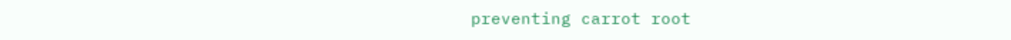preventing carrot root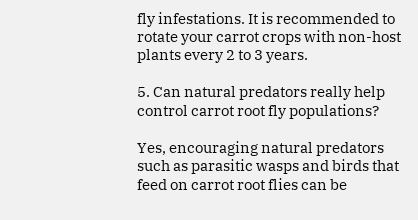fly infestations. It is recommended to rotate your carrot crops with non-host plants every 2 to 3 years.

5. Can natural predators really help control carrot root fly populations?

Yes, encouraging natural predators such as parasitic wasps and birds that feed on carrot root flies can be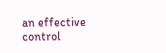an effective control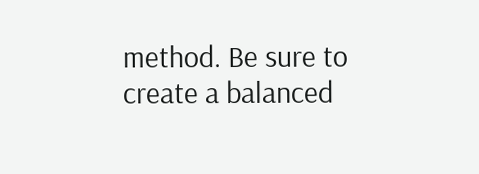method. Be sure to create a balanced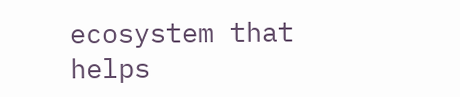ecosystem that helps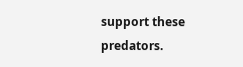support these predators.